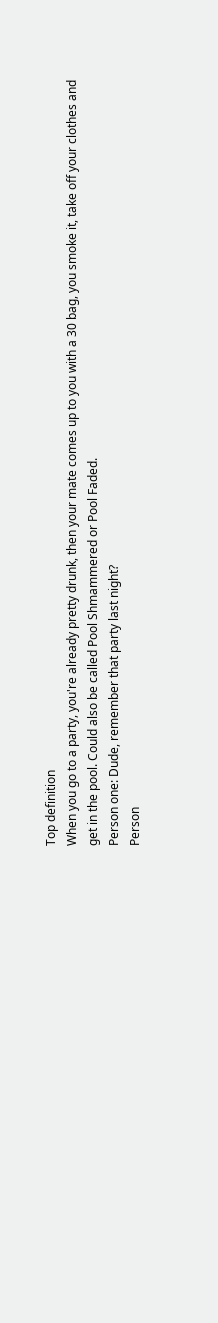Top definition
When you go to a party, you're already pretty drunk, then your mate comes up to you with a 30 bag, you smoke it, take off your clothes and get in the pool. Could also be called Pool Shmammered or Pool Faded.
Person one: Dude, remember that party last night?
Person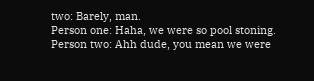two: Barely, man.
Person one: Haha, we were so pool stoning.
Person two: Ahh dude, you mean we were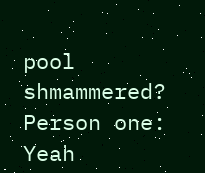pool shmammered?
Person one: Yeah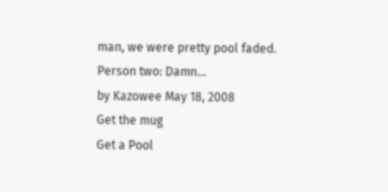man, we were pretty pool faded.
Person two: Damn...
by Kazowee May 18, 2008
Get the mug
Get a Pool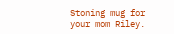Stoning mug for your mom Riley.